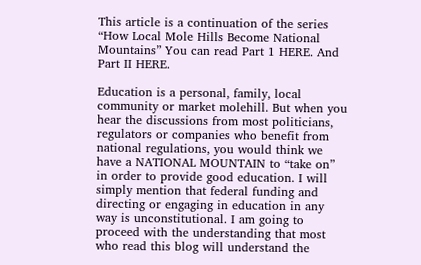This article is a continuation of the series “How Local Mole Hills Become National Mountains” You can read Part 1 HERE. And Part II HERE.

Education is a personal, family, local community or market molehill. But when you hear the discussions from most politicians, regulators or companies who benefit from national regulations, you would think we have a NATIONAL MOUNTAIN to “take on” in order to provide good education. I will simply mention that federal funding and directing or engaging in education in any way is unconstitutional. I am going to proceed with the understanding that most who read this blog will understand the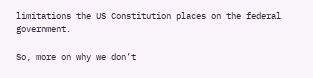limitations the US Constitution places on the federal government.

So, more on why we don’t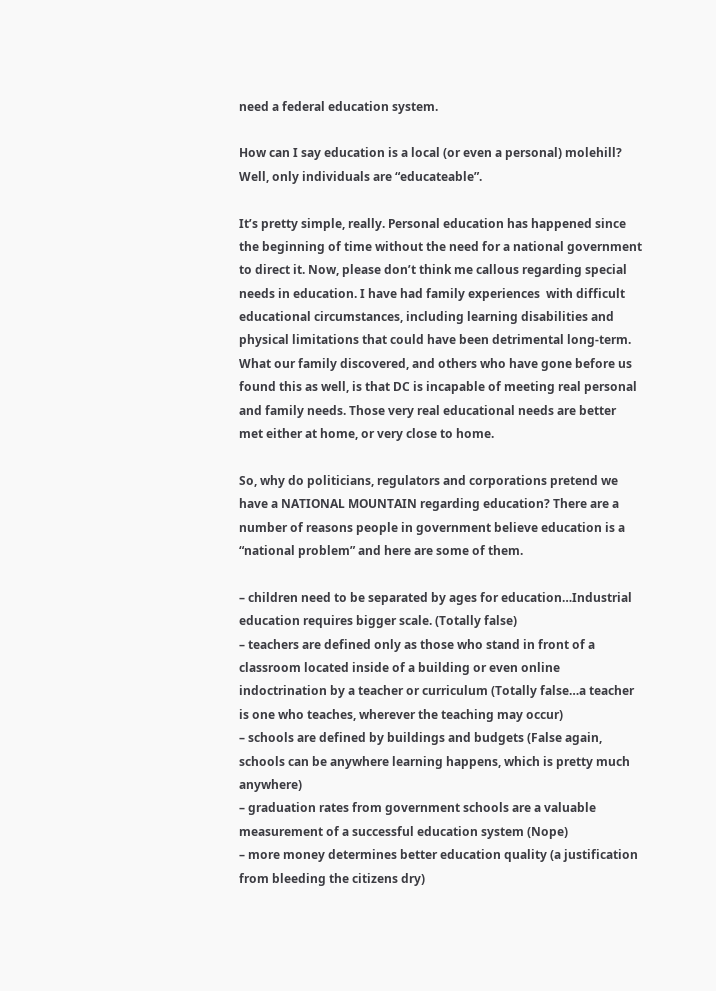need a federal education system.

How can I say education is a local (or even a personal) molehill? Well, only individuals are “educateable”.

It’s pretty simple, really. Personal education has happened since the beginning of time without the need for a national government to direct it. Now, please don’t think me callous regarding special needs in education. I have had family experiences  with difficult educational circumstances, including learning disabilities and physical limitations that could have been detrimental long-term. What our family discovered, and others who have gone before us found this as well, is that DC is incapable of meeting real personal and family needs. Those very real educational needs are better met either at home, or very close to home.

So, why do politicians, regulators and corporations pretend we have a NATIONAL MOUNTAIN regarding education? There are a number of reasons people in government believe education is a “national problem” and here are some of them.

– children need to be separated by ages for education…Industrial education requires bigger scale. (Totally false)
– teachers are defined only as those who stand in front of a classroom located inside of a building or even online indoctrination by a teacher or curriculum (Totally false…a teacher is one who teaches, wherever the teaching may occur)
– schools are defined by buildings and budgets (False again, schools can be anywhere learning happens, which is pretty much anywhere)
– graduation rates from government schools are a valuable measurement of a successful education system (Nope)
– more money determines better education quality (a justification from bleeding the citizens dry)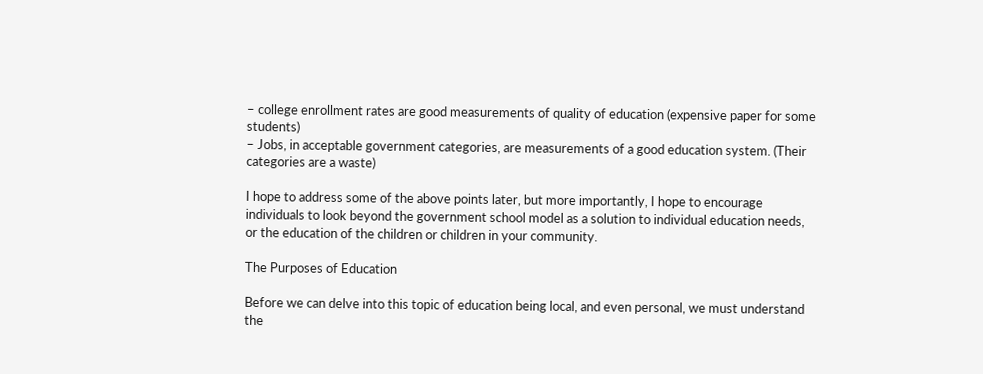– college enrollment rates are good measurements of quality of education (expensive paper for some students)
– Jobs, in acceptable government categories, are measurements of a good education system. (Their categories are a waste)

I hope to address some of the above points later, but more importantly, I hope to encourage individuals to look beyond the government school model as a solution to individual education needs, or the education of the children or children in your community.

The Purposes of Education

Before we can delve into this topic of education being local, and even personal, we must understand the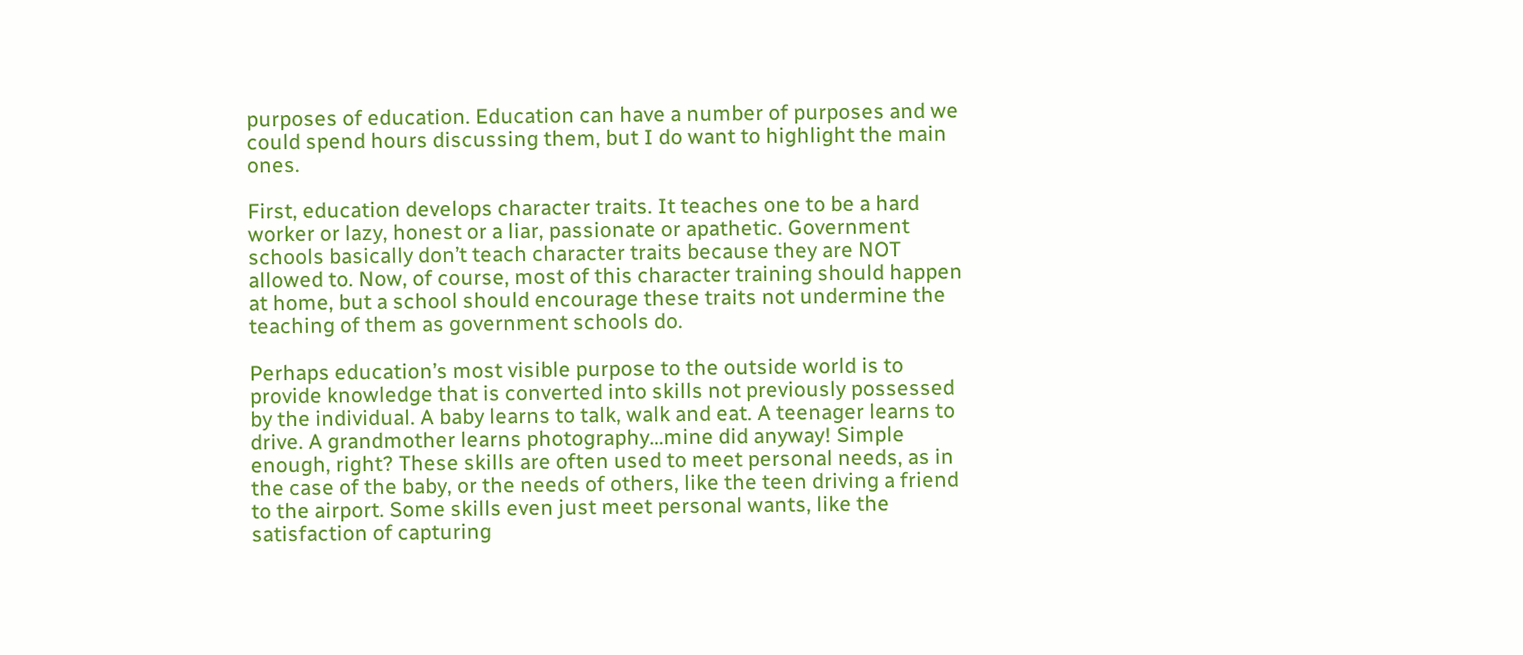purposes of education. Education can have a number of purposes and we could spend hours discussing them, but I do want to highlight the main ones.

First, education develops character traits. It teaches one to be a hard worker or lazy, honest or a liar, passionate or apathetic. Government schools basically don’t teach character traits because they are NOT allowed to. Now, of course, most of this character training should happen at home, but a school should encourage these traits not undermine the teaching of them as government schools do.

Perhaps education’s most visible purpose to the outside world is to provide knowledge that is converted into skills not previously possessed by the individual. A baby learns to talk, walk and eat. A teenager learns to drive. A grandmother learns photography…mine did anyway! Simple enough, right? These skills are often used to meet personal needs, as in the case of the baby, or the needs of others, like the teen driving a friend to the airport. Some skills even just meet personal wants, like the satisfaction of capturing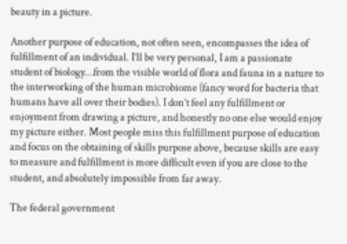beauty in a picture.

Another purpose of education, not often seen, encompasses the idea of fulfillment of an individual. I’ll be very personal, I am a passionate student of biology…from the visible world of flora and fauna in a nature to the interworking of the human microbiome (fancy word for bacteria that humans have all over their bodies). I don’t feel any fulfillment or enjoyment from drawing a picture, and honestly no one else would enjoy my picture either. Most people miss this fulfillment purpose of education and focus on the obtaining of skills purpose above, because skills are easy to measure and fulfillment is more difficult even if you are close to the student, and absolutely impossible from far away.

The federal government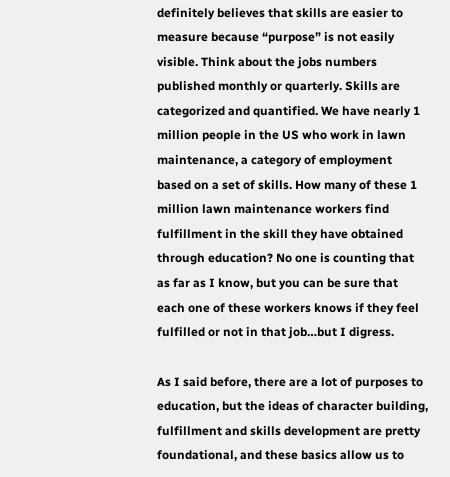definitely believes that skills are easier to measure because “purpose” is not easily visible. Think about the jobs numbers published monthly or quarterly. Skills are categorized and quantified. We have nearly 1 million people in the US who work in lawn maintenance, a category of employment based on a set of skills. How many of these 1 million lawn maintenance workers find fulfillment in the skill they have obtained through education? No one is counting that as far as I know, but you can be sure that each one of these workers knows if they feel fulfilled or not in that job…but I digress.

As I said before, there are a lot of purposes to education, but the ideas of character building, fulfillment and skills development are pretty foundational, and these basics allow us to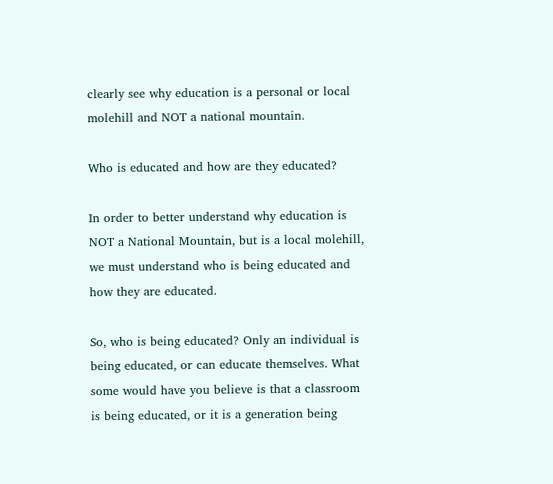clearly see why education is a personal or local molehill and NOT a national mountain.

Who is educated and how are they educated?

In order to better understand why education is NOT a National Mountain, but is a local molehill, we must understand who is being educated and how they are educated.

So, who is being educated? Only an individual is being educated, or can educate themselves. What some would have you believe is that a classroom is being educated, or it is a generation being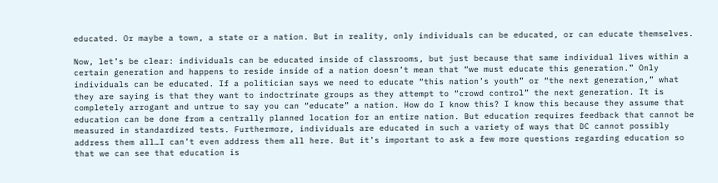educated. Or maybe a town, a state or a nation. But in reality, only individuals can be educated, or can educate themselves.

Now, let’s be clear: individuals can be educated inside of classrooms, but just because that same individual lives within a certain generation and happens to reside inside of a nation doesn’t mean that “we must educate this generation.” Only individuals can be educated. If a politician says we need to educate “this nation’s youth” or “the next generation,” what they are saying is that they want to indoctrinate groups as they attempt to “crowd control” the next generation. It is completely arrogant and untrue to say you can “educate” a nation. How do I know this? I know this because they assume that education can be done from a centrally planned location for an entire nation. But education requires feedback that cannot be measured in standardized tests. Furthermore, individuals are educated in such a variety of ways that DC cannot possibly address them all…I can’t even address them all here. But it’s important to ask a few more questions regarding education so that we can see that education is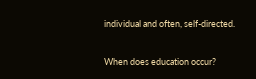individual and often, self-directed.

When does education occur?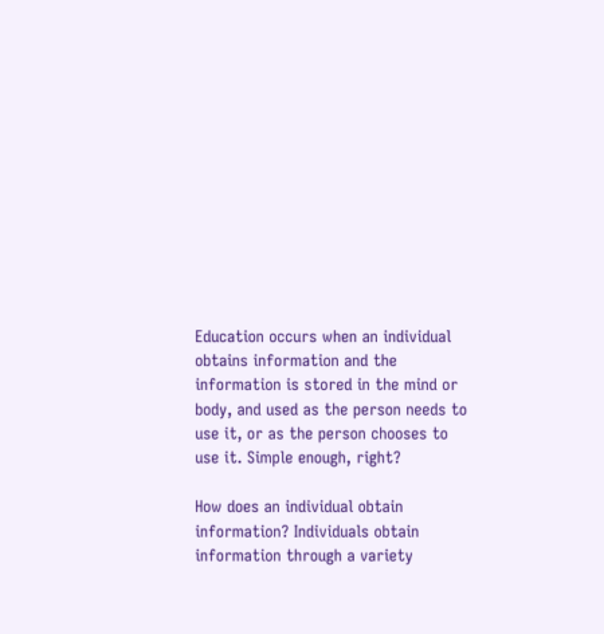Education occurs when an individual obtains information and the information is stored in the mind or body, and used as the person needs to use it, or as the person chooses to use it. Simple enough, right?

How does an individual obtain information? Individuals obtain information through a variety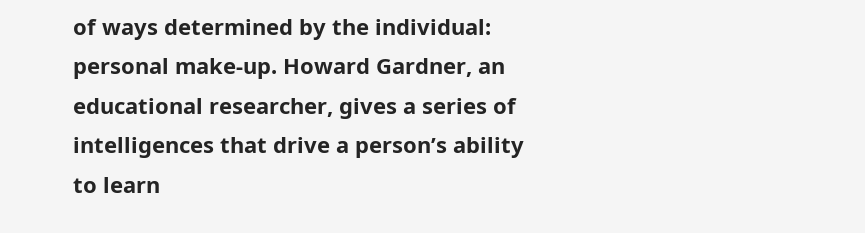of ways determined by the individual: personal make-up. Howard Gardner, an educational researcher, gives a series of intelligences that drive a person’s ability to learn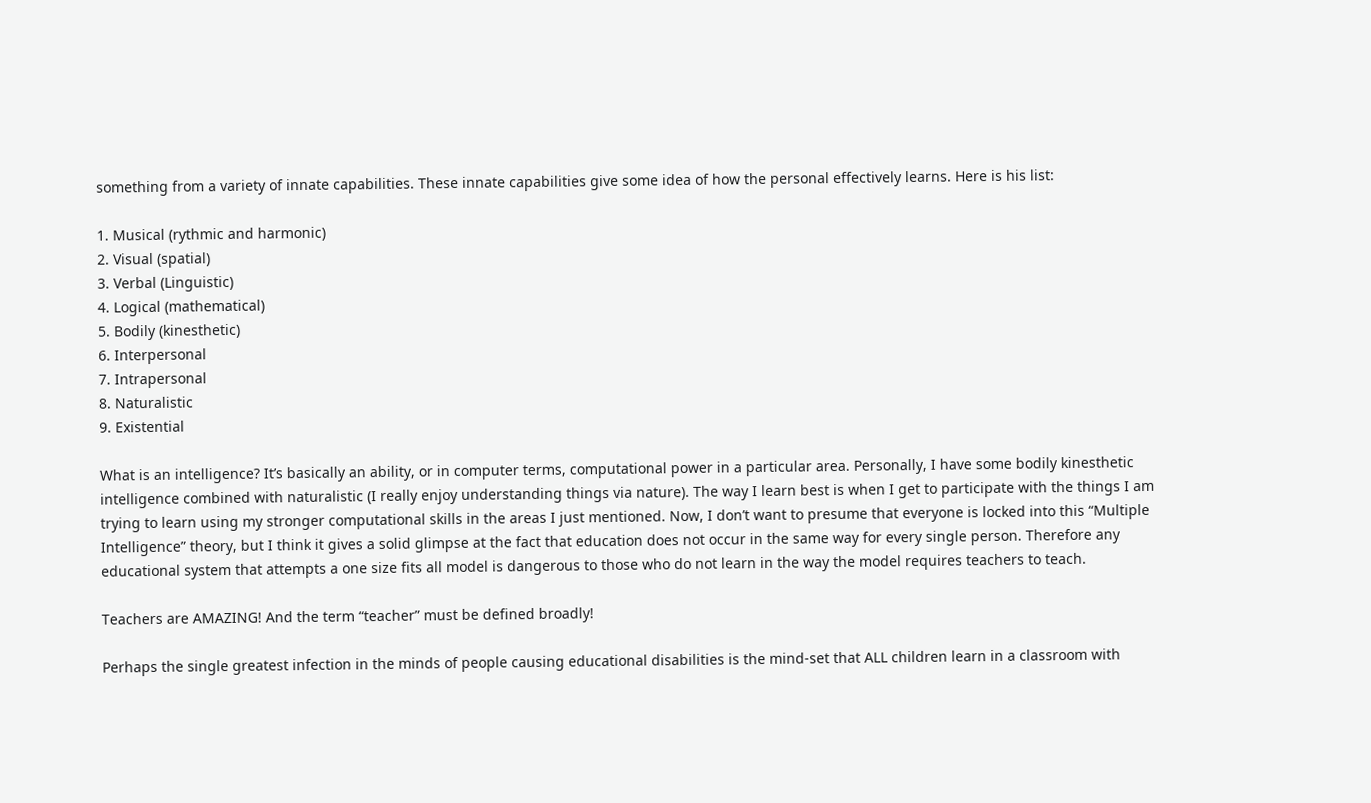something from a variety of innate capabilities. These innate capabilities give some idea of how the personal effectively learns. Here is his list:

1. Musical (rythmic and harmonic)
2. Visual (spatial)
3. Verbal (Linguistic)
4. Logical (mathematical)
5. Bodily (kinesthetic)
6. Interpersonal
7. Intrapersonal
8. Naturalistic
9. Existential

What is an intelligence? It’s basically an ability, or in computer terms, computational power in a particular area. Personally, I have some bodily kinesthetic intelligence combined with naturalistic (I really enjoy understanding things via nature). The way I learn best is when I get to participate with the things I am trying to learn using my stronger computational skills in the areas I just mentioned. Now, I don’t want to presume that everyone is locked into this “Multiple Intelligence” theory, but I think it gives a solid glimpse at the fact that education does not occur in the same way for every single person. Therefore any educational system that attempts a one size fits all model is dangerous to those who do not learn in the way the model requires teachers to teach.

Teachers are AMAZING! And the term “teacher” must be defined broadly!

Perhaps the single greatest infection in the minds of people causing educational disabilities is the mind-set that ALL children learn in a classroom with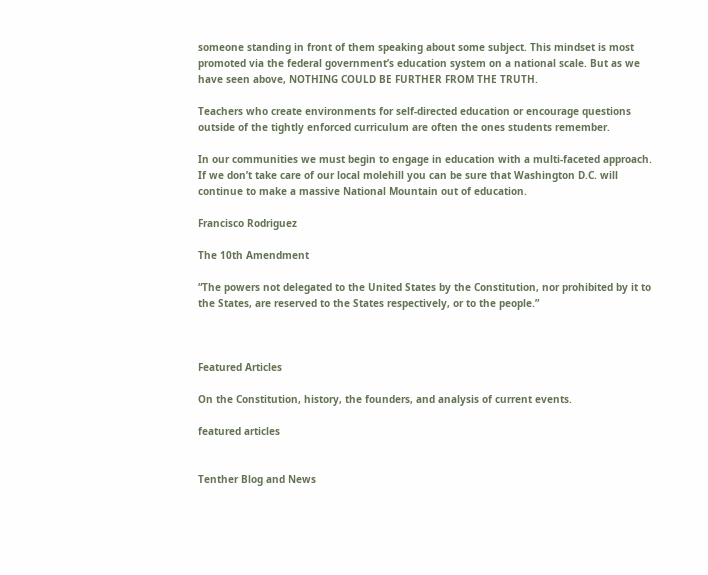someone standing in front of them speaking about some subject. This mindset is most promoted via the federal government’s education system on a national scale. But as we have seen above, NOTHING COULD BE FURTHER FROM THE TRUTH.

Teachers who create environments for self-directed education or encourage questions outside of the tightly enforced curriculum are often the ones students remember.

In our communities we must begin to engage in education with a multi-faceted approach. If we don’t take care of our local molehill you can be sure that Washington D.C. will continue to make a massive National Mountain out of education.

Francisco Rodriguez

The 10th Amendment

“The powers not delegated to the United States by the Constitution, nor prohibited by it to the States, are reserved to the States respectively, or to the people.”



Featured Articles

On the Constitution, history, the founders, and analysis of current events.

featured articles


Tenther Blog and News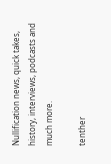Nullification news, quick takes, history, interviews, podcasts and much more.

tenther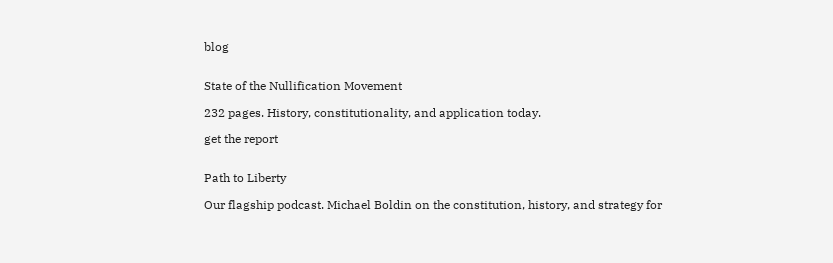blog


State of the Nullification Movement

232 pages. History, constitutionality, and application today.

get the report


Path to Liberty

Our flagship podcast. Michael Boldin on the constitution, history, and strategy for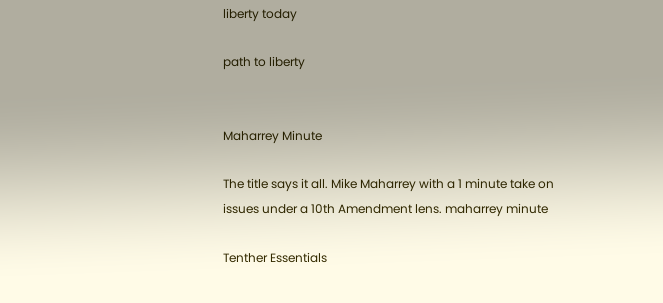liberty today

path to liberty


Maharrey Minute

The title says it all. Mike Maharrey with a 1 minute take on issues under a 10th Amendment lens. maharrey minute

Tenther Essentials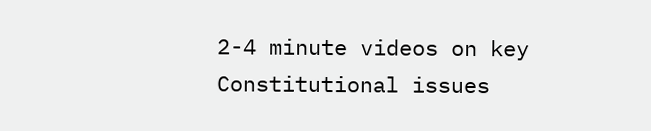2-4 minute videos on key Constitutional issues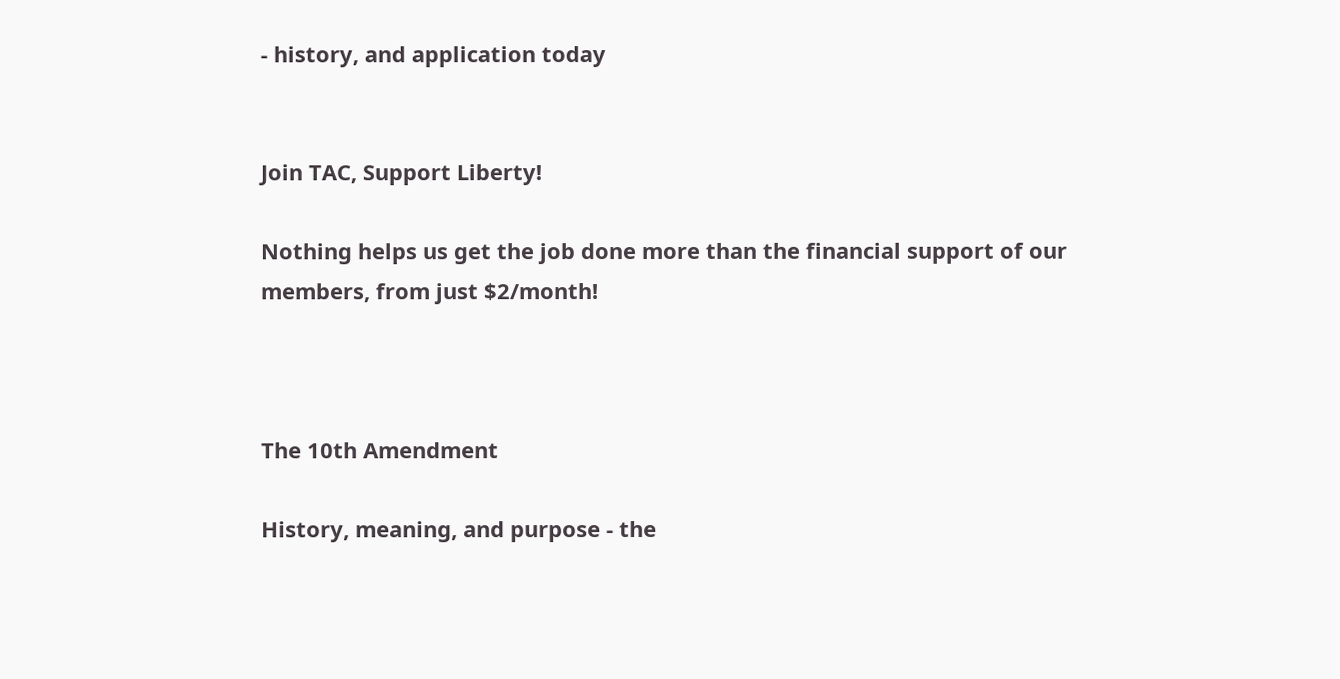- history, and application today


Join TAC, Support Liberty!

Nothing helps us get the job done more than the financial support of our members, from just $2/month!



The 10th Amendment

History, meaning, and purpose - the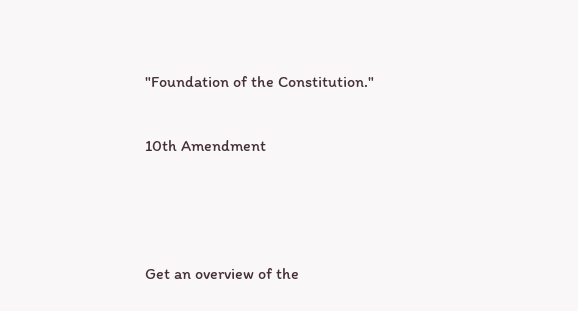"Foundation of the Constitution."

10th Amendment



Get an overview of the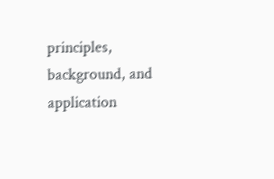principles, background, and application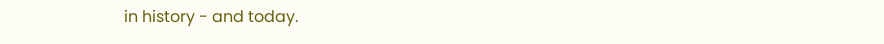in history - and today.